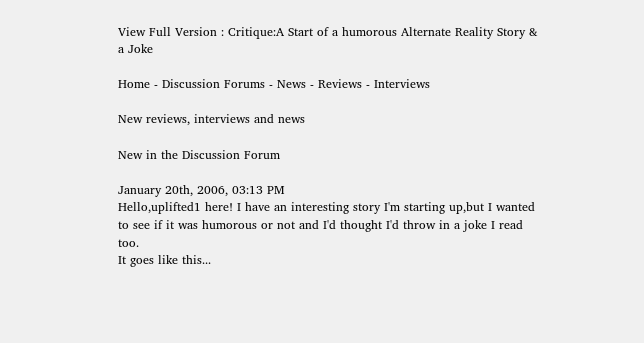View Full Version : Critique:A Start of a humorous Alternate Reality Story & a Joke

Home - Discussion Forums - News - Reviews - Interviews

New reviews, interviews and news

New in the Discussion Forum

January 20th, 2006, 03:13 PM
Hello,uplifted1 here! I have an interesting story I'm starting up,but I wanted to see if it was humorous or not and I'd thought I'd throw in a joke I read too.
It goes like this...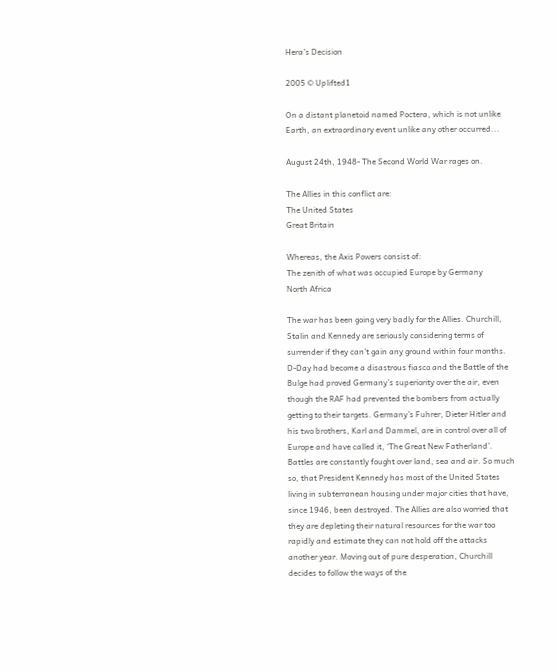Hera’s Decision

2005 © Uplifted1

On a distant planetoid named Poctera, which is not unlike Earth, an extraordinary event unlike any other occurred...

August 24th, 1948- The Second World War rages on.

The Allies in this conflict are:
The United States
Great Britain

Whereas, the Axis Powers consist of:
The zenith of what was occupied Europe by Germany
North Africa

The war has been going very badly for the Allies. Churchill, Stalin and Kennedy are seriously considering terms of surrender if they can’t gain any ground within four months. D-Day had become a disastrous fiasco and the Battle of the Bulge had proved Germany’s superiority over the air, even though the RAF had prevented the bombers from actually getting to their targets. Germany’s Fuhrer, Dieter Hitler and his two brothers, Karl and Dammel, are in control over all of Europe and have called it, ‘The Great New Fatherland’. Battles are constantly fought over land, sea and air. So much so, that President Kennedy has most of the United States living in subterranean housing under major cities that have, since 1946, been destroyed. The Allies are also worried that they are depleting their natural resources for the war too rapidly and estimate they can not hold off the attacks another year. Moving out of pure desperation, Churchill decides to follow the ways of the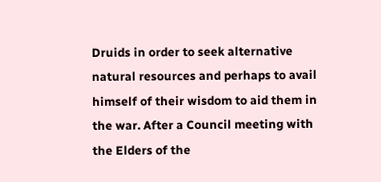Druids in order to seek alternative natural resources and perhaps to avail himself of their wisdom to aid them in the war. After a Council meeting with the Elders of the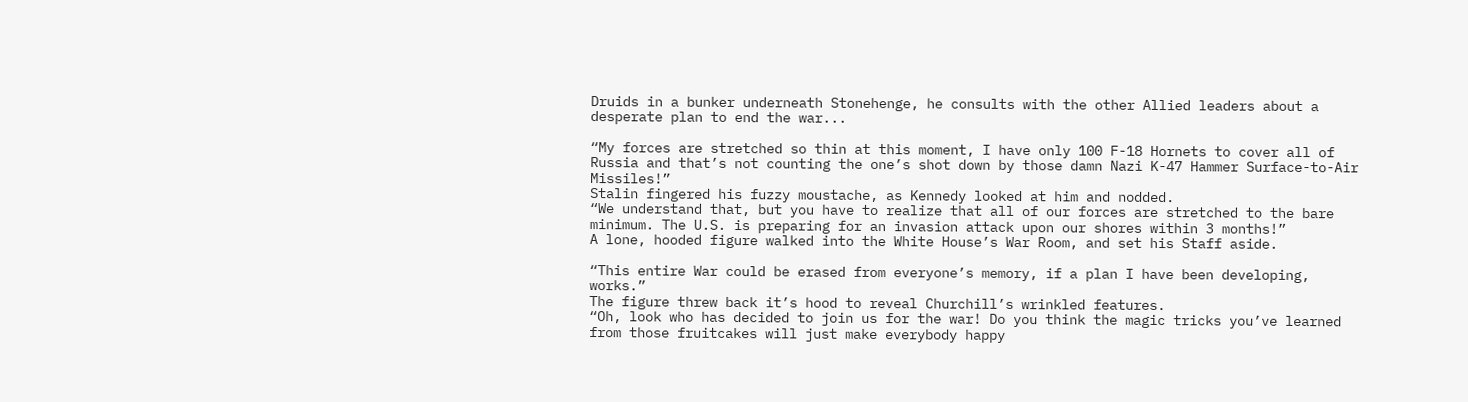Druids in a bunker underneath Stonehenge, he consults with the other Allied leaders about a desperate plan to end the war...

“My forces are stretched so thin at this moment, I have only 100 F-18 Hornets to cover all of Russia and that’s not counting the one’s shot down by those damn Nazi K-47 Hammer Surface-to-Air Missiles!”
Stalin fingered his fuzzy moustache, as Kennedy looked at him and nodded.
“We understand that, but you have to realize that all of our forces are stretched to the bare minimum. The U.S. is preparing for an invasion attack upon our shores within 3 months!”
A lone, hooded figure walked into the White House’s War Room, and set his Staff aside.

“This entire War could be erased from everyone’s memory, if a plan I have been developing, works.”
The figure threw back it’s hood to reveal Churchill’s wrinkled features.
“Oh, look who has decided to join us for the war! Do you think the magic tricks you’ve learned from those fruitcakes will just make everybody happy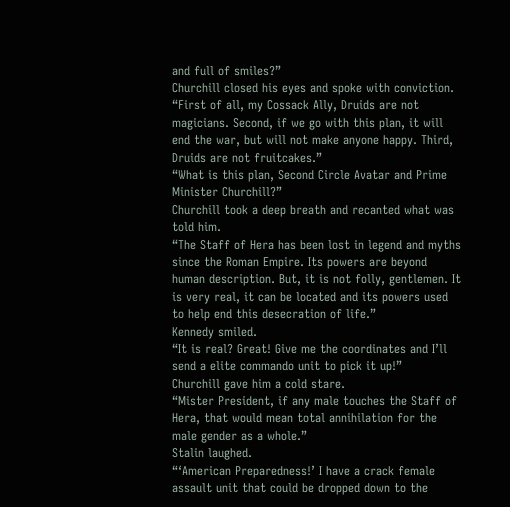and full of smiles?”
Churchill closed his eyes and spoke with conviction.
“First of all, my Cossack Ally, Druids are not magicians. Second, if we go with this plan, it will end the war, but will not make anyone happy. Third, Druids are not fruitcakes.”
“What is this plan, Second Circle Avatar and Prime Minister Churchill?”
Churchill took a deep breath and recanted what was told him.
“The Staff of Hera has been lost in legend and myths since the Roman Empire. Its powers are beyond human description. But, it is not folly, gentlemen. It is very real, it can be located and its powers used to help end this desecration of life.”
Kennedy smiled.
“It is real? Great! Give me the coordinates and I’ll send a elite commando unit to pick it up!”
Churchill gave him a cold stare.
“Mister President, if any male touches the Staff of Hera, that would mean total annihilation for the male gender as a whole.”
Stalin laughed.
“‘American Preparedness!’ I have a crack female assault unit that could be dropped down to the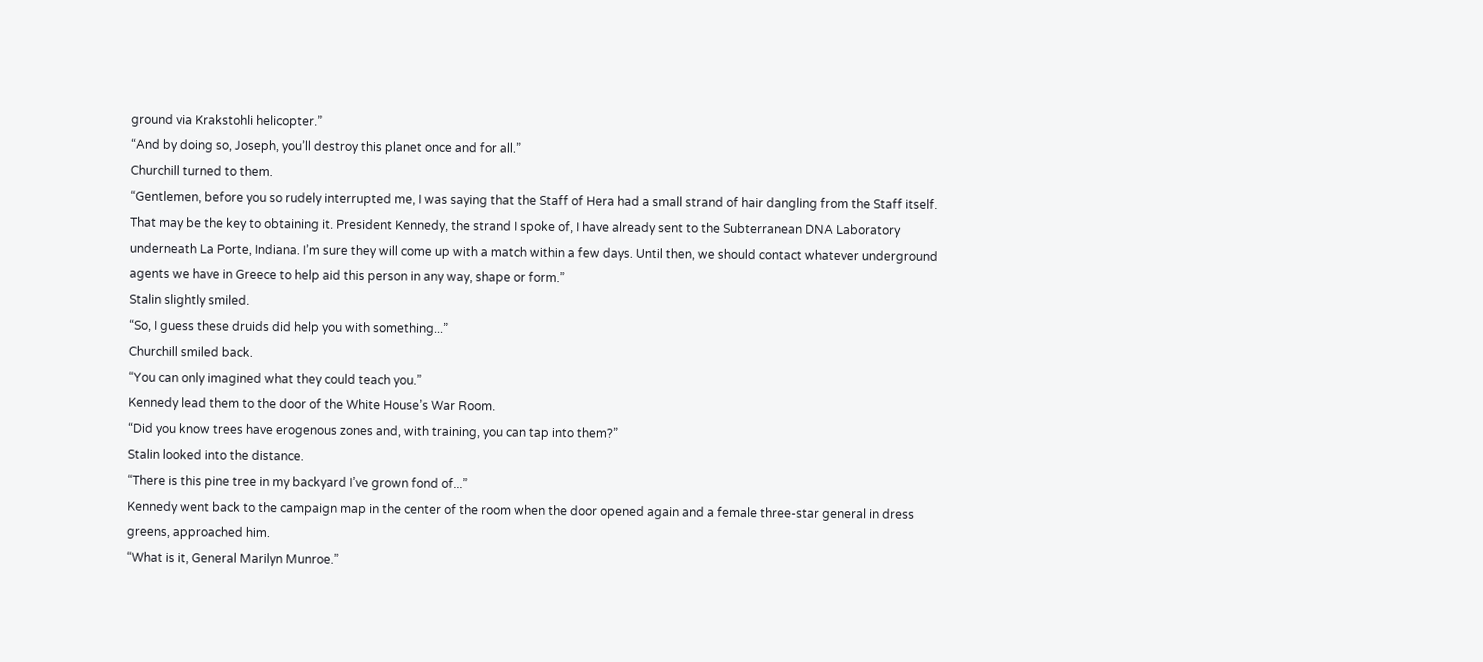ground via Krakstohli helicopter.”
“And by doing so, Joseph, you’ll destroy this planet once and for all.”
Churchill turned to them.
“Gentlemen, before you so rudely interrupted me, I was saying that the Staff of Hera had a small strand of hair dangling from the Staff itself. That may be the key to obtaining it. President Kennedy, the strand I spoke of, I have already sent to the Subterranean DNA Laboratory underneath La Porte, Indiana. I’m sure they will come up with a match within a few days. Until then, we should contact whatever underground agents we have in Greece to help aid this person in any way, shape or form.”
Stalin slightly smiled.
“So, I guess these druids did help you with something...”
Churchill smiled back.
“You can only imagined what they could teach you.”
Kennedy lead them to the door of the White House’s War Room.
“Did you know trees have erogenous zones and, with training, you can tap into them?”
Stalin looked into the distance.
“There is this pine tree in my backyard I’ve grown fond of...”
Kennedy went back to the campaign map in the center of the room when the door opened again and a female three-star general in dress greens, approached him.
“What is it, General Marilyn Munroe.”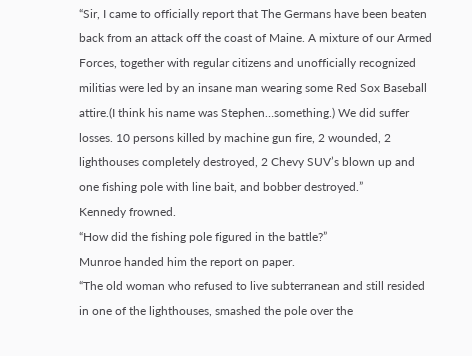“Sir, I came to officially report that The Germans have been beaten back from an attack off the coast of Maine. A mixture of our Armed Forces, together with regular citizens and unofficially recognized militias were led by an insane man wearing some Red Sox Baseball attire.(I think his name was Stephen…something.) We did suffer losses. 10 persons killed by machine gun fire, 2 wounded, 2 lighthouses completely destroyed, 2 Chevy SUV’s blown up and one fishing pole with line bait, and bobber destroyed.”
Kennedy frowned.
“How did the fishing pole figured in the battle?”
Munroe handed him the report on paper.
“The old woman who refused to live subterranean and still resided in one of the lighthouses, smashed the pole over the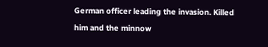German officer leading the invasion. Killed him and the minnow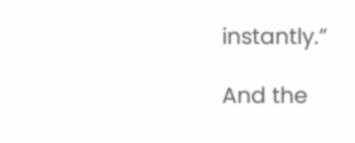instantly.”

And the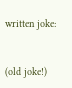written joke:


(old joke!)